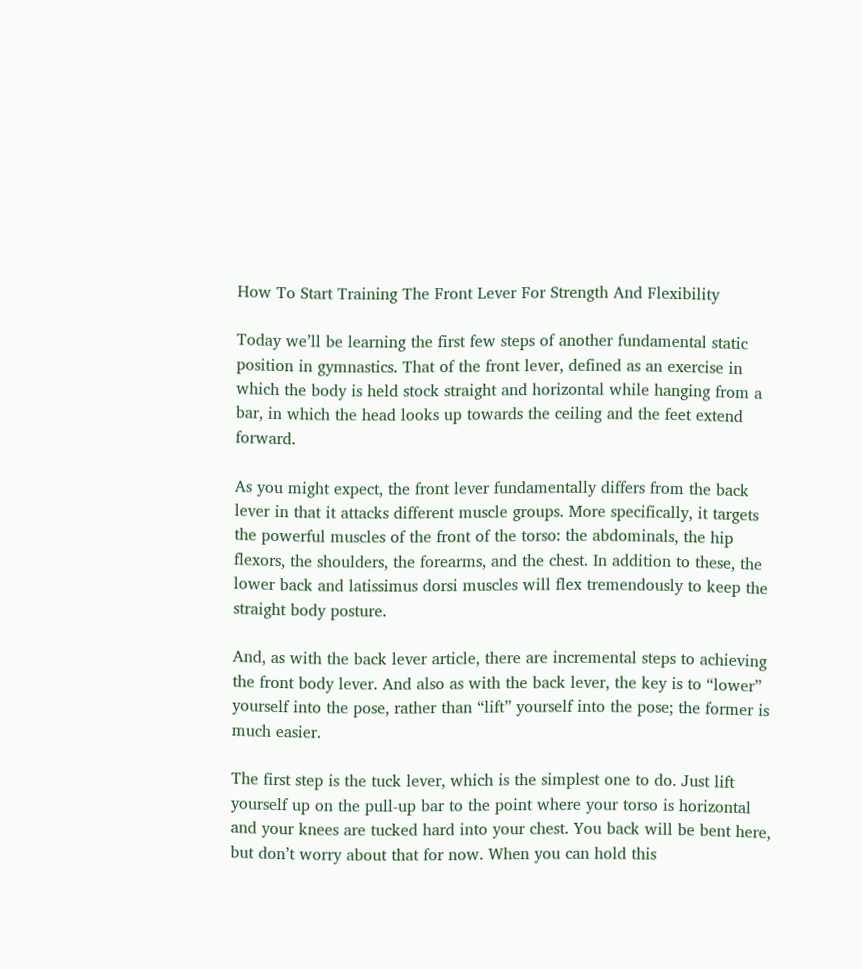How To Start Training The Front Lever For Strength And Flexibility

Today we’ll be learning the first few steps of another fundamental static position in gymnastics. That of the front lever, defined as an exercise in which the body is held stock straight and horizontal while hanging from a bar, in which the head looks up towards the ceiling and the feet extend forward.

As you might expect, the front lever fundamentally differs from the back lever in that it attacks different muscle groups. More specifically, it targets the powerful muscles of the front of the torso: the abdominals, the hip flexors, the shoulders, the forearms, and the chest. In addition to these, the lower back and latissimus dorsi muscles will flex tremendously to keep the straight body posture.

And, as with the back lever article, there are incremental steps to achieving the front body lever. And also as with the back lever, the key is to “lower” yourself into the pose, rather than “lift” yourself into the pose; the former is much easier.

The first step is the tuck lever, which is the simplest one to do. Just lift yourself up on the pull-up bar to the point where your torso is horizontal and your knees are tucked hard into your chest. You back will be bent here, but don’t worry about that for now. When you can hold this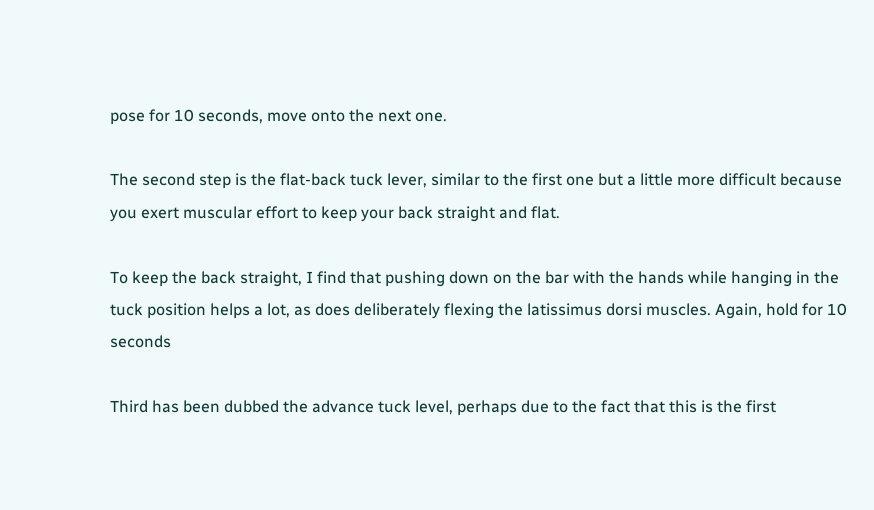pose for 10 seconds, move onto the next one.

The second step is the flat-back tuck lever, similar to the first one but a little more difficult because you exert muscular effort to keep your back straight and flat.

To keep the back straight, I find that pushing down on the bar with the hands while hanging in the tuck position helps a lot, as does deliberately flexing the latissimus dorsi muscles. Again, hold for 10 seconds

Third has been dubbed the advance tuck level, perhaps due to the fact that this is the first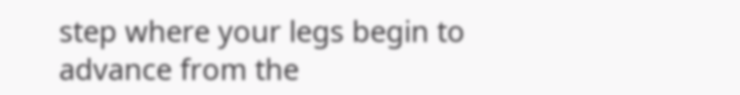step where your legs begin to advance from the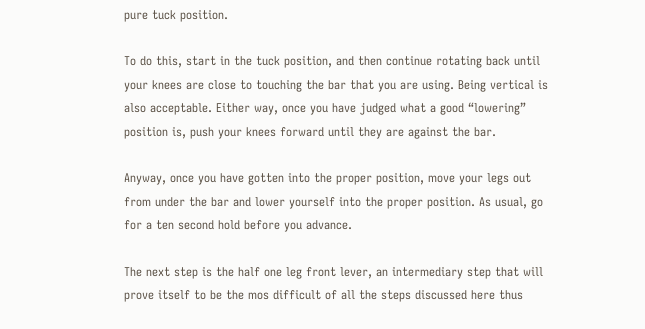pure tuck position.

To do this, start in the tuck position, and then continue rotating back until your knees are close to touching the bar that you are using. Being vertical is also acceptable. Either way, once you have judged what a good “lowering” position is, push your knees forward until they are against the bar.

Anyway, once you have gotten into the proper position, move your legs out from under the bar and lower yourself into the proper position. As usual, go for a ten second hold before you advance.

The next step is the half one leg front lever, an intermediary step that will prove itself to be the mos difficult of all the steps discussed here thus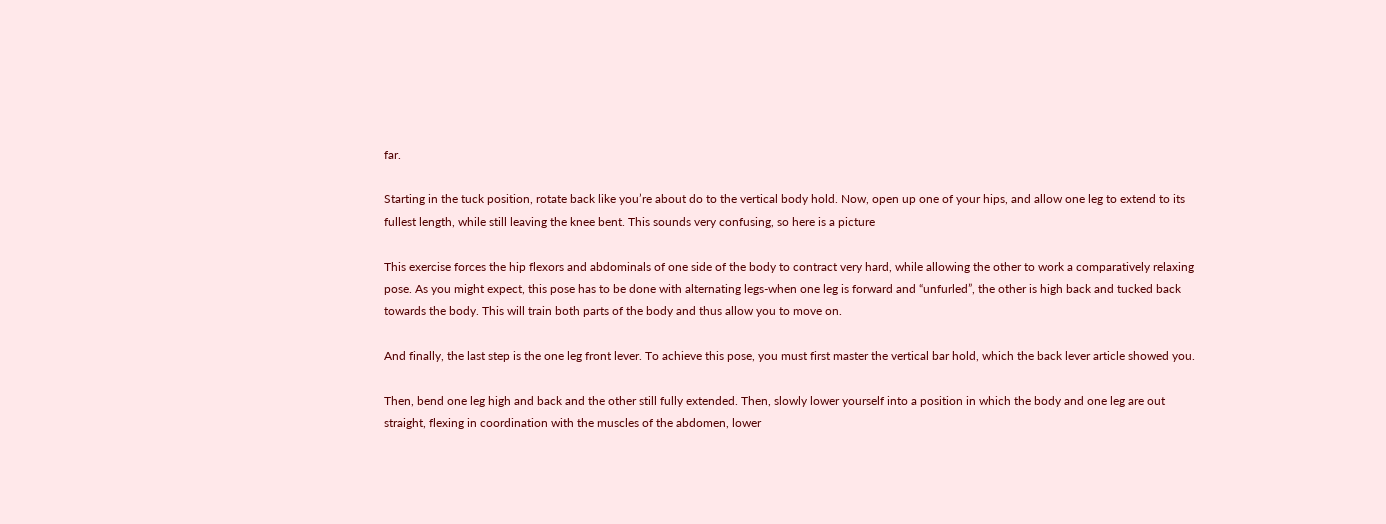far.

Starting in the tuck position, rotate back like you’re about do to the vertical body hold. Now, open up one of your hips, and allow one leg to extend to its fullest length, while still leaving the knee bent. This sounds very confusing, so here is a picture

This exercise forces the hip flexors and abdominals of one side of the body to contract very hard, while allowing the other to work a comparatively relaxing pose. As you might expect, this pose has to be done with alternating legs-when one leg is forward and “unfurled”, the other is high back and tucked back towards the body. This will train both parts of the body and thus allow you to move on.

And finally, the last step is the one leg front lever. To achieve this pose, you must first master the vertical bar hold, which the back lever article showed you.

Then, bend one leg high and back and the other still fully extended. Then, slowly lower yourself into a position in which the body and one leg are out straight, flexing in coordination with the muscles of the abdomen, lower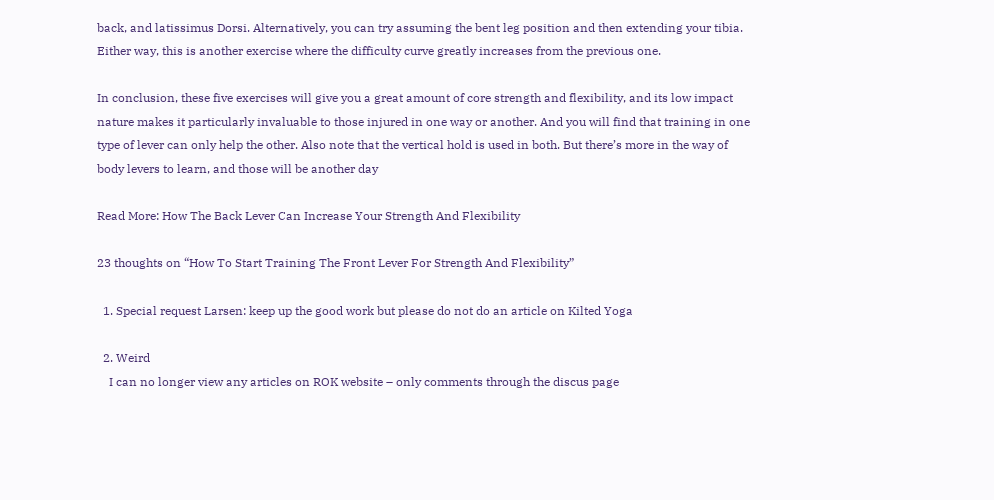back, and latissimus Dorsi. Alternatively, you can try assuming the bent leg position and then extending your tibia. Either way, this is another exercise where the difficulty curve greatly increases from the previous one.

In conclusion, these five exercises will give you a great amount of core strength and flexibility, and its low impact nature makes it particularly invaluable to those injured in one way or another. And you will find that training in one type of lever can only help the other. Also note that the vertical hold is used in both. But there’s more in the way of body levers to learn, and those will be another day

Read More: How The Back Lever Can Increase Your Strength And Flexibility

23 thoughts on “How To Start Training The Front Lever For Strength And Flexibility”

  1. Special request Larsen: keep up the good work but please do not do an article on Kilted Yoga

  2. Weird
    I can no longer view any articles on ROK website – only comments through the discus page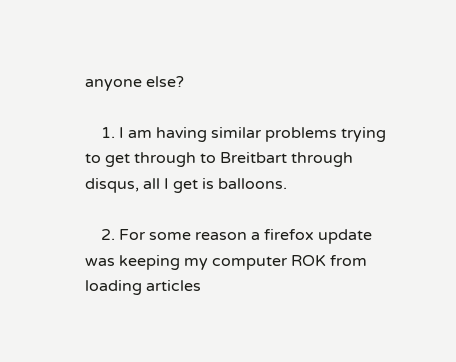anyone else?

    1. I am having similar problems trying to get through to Breitbart through disqus, all I get is balloons.

    2. For some reason a firefox update was keeping my computer ROK from loading articles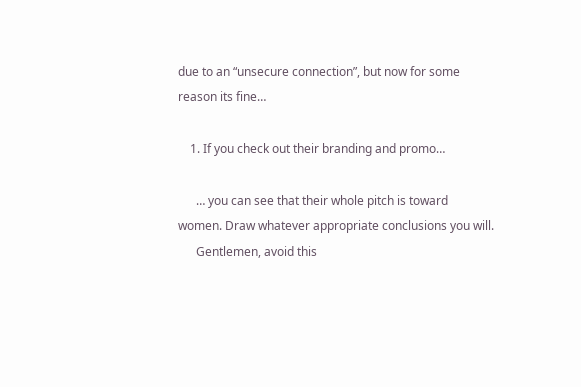due to an “unsecure connection”, but now for some reason its fine…

    1. If you check out their branding and promo…

      … you can see that their whole pitch is toward women. Draw whatever appropriate conclusions you will.
      Gentlemen, avoid this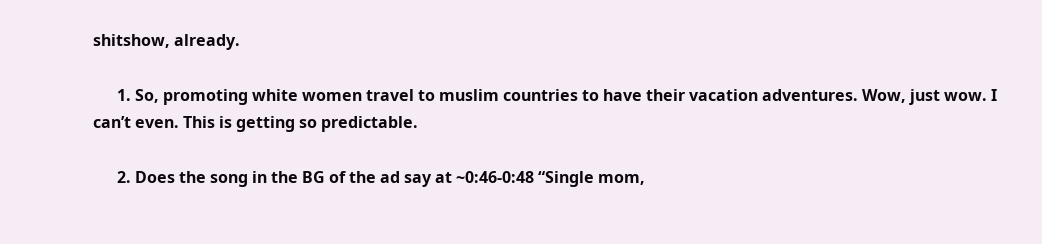shitshow, already.

      1. So, promoting white women travel to muslim countries to have their vacation adventures. Wow, just wow. I can’t even. This is getting so predictable.

      2. Does the song in the BG of the ad say at ~0:46-0:48 “Single mom,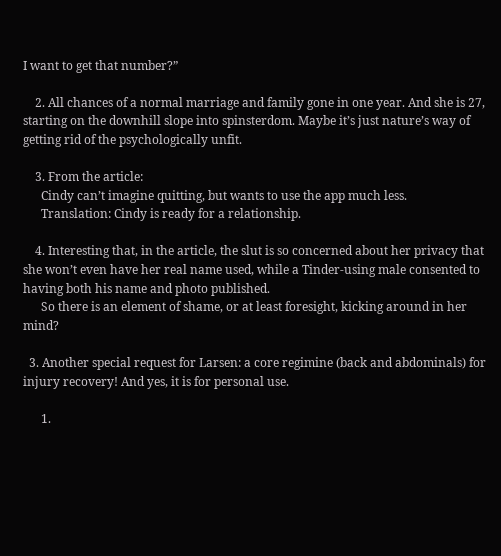I want to get that number?”

    2. All chances of a normal marriage and family gone in one year. And she is 27, starting on the downhill slope into spinsterdom. Maybe it’s just nature’s way of getting rid of the psychologically unfit.

    3. From the article:
      Cindy can’t imagine quitting, but wants to use the app much less.
      Translation: Cindy is ready for a relationship.

    4. Interesting that, in the article, the slut is so concerned about her privacy that she won’t even have her real name used, while a Tinder-using male consented to having both his name and photo published.
      So there is an element of shame, or at least foresight, kicking around in her mind?

  3. Another special request for Larsen: a core regimine (back and abdominals) for injury recovery! And yes, it is for personal use.

      1.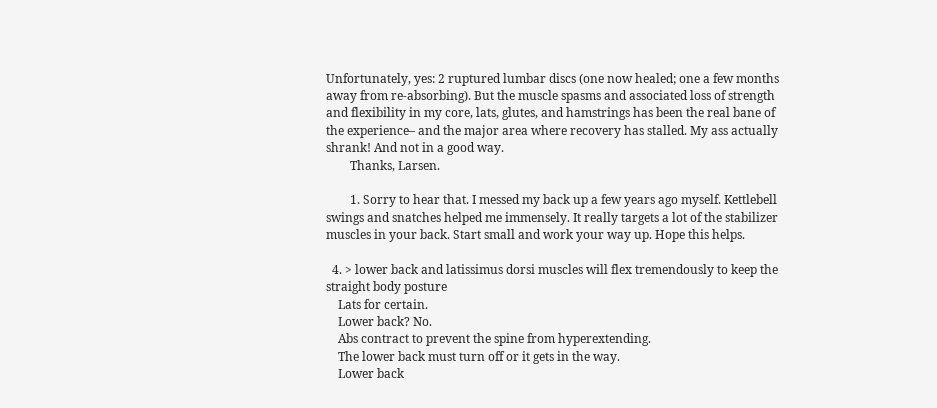Unfortunately, yes: 2 ruptured lumbar discs (one now healed; one a few months away from re-absorbing). But the muscle spasms and associated loss of strength and flexibility in my core, lats, glutes, and hamstrings has been the real bane of the experience– and the major area where recovery has stalled. My ass actually shrank! And not in a good way.
        Thanks, Larsen.

        1. Sorry to hear that. I messed my back up a few years ago myself. Kettlebell swings and snatches helped me immensely. It really targets a lot of the stabilizer muscles in your back. Start small and work your way up. Hope this helps.

  4. > lower back and latissimus dorsi muscles will flex tremendously to keep the straight body posture
    Lats for certain.
    Lower back? No.
    Abs contract to prevent the spine from hyperextending.
    The lower back must turn off or it gets in the way.
    Lower back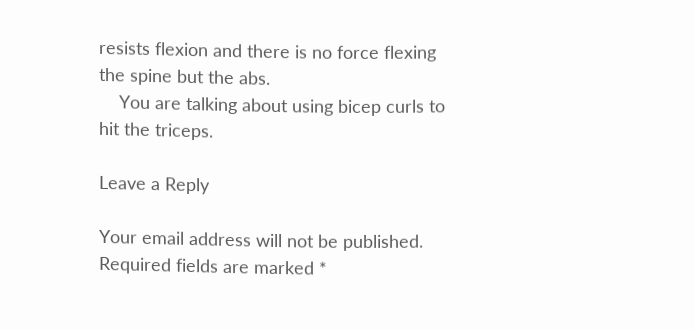resists flexion and there is no force flexing the spine but the abs.
    You are talking about using bicep curls to hit the triceps.

Leave a Reply

Your email address will not be published. Required fields are marked *